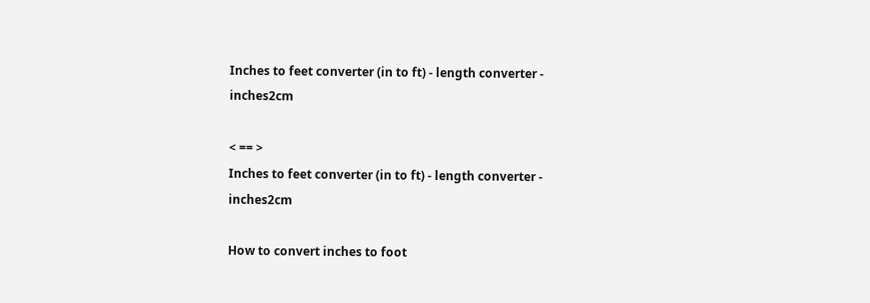Inches to feet converter (in to ft) - length converter - inches2cm

< == >
Inches to feet converter (in to ft) - length converter - inches2cm

How to convert inches to foot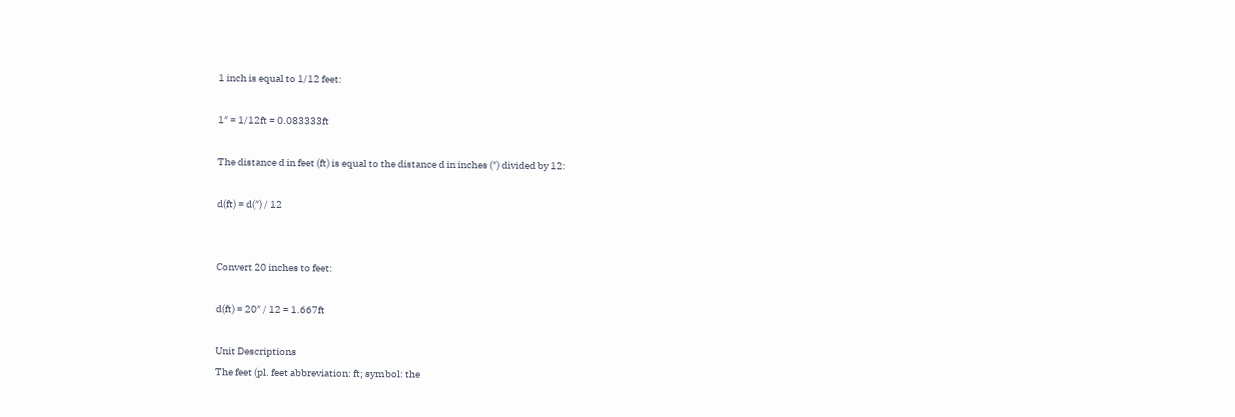1 inch is equal to 1/12 feet:

1″ = 1/12ft = 0.083333ft

The distance d in feet (ft) is equal to the distance d in inches (″) divided by 12:

d(ft) = d(″) / 12


Convert 20 inches to feet:

d(ft) = 20″ / 12 = 1.667ft

Unit Descriptions
The feet (pl. feet abbreviation: ft; symbol: the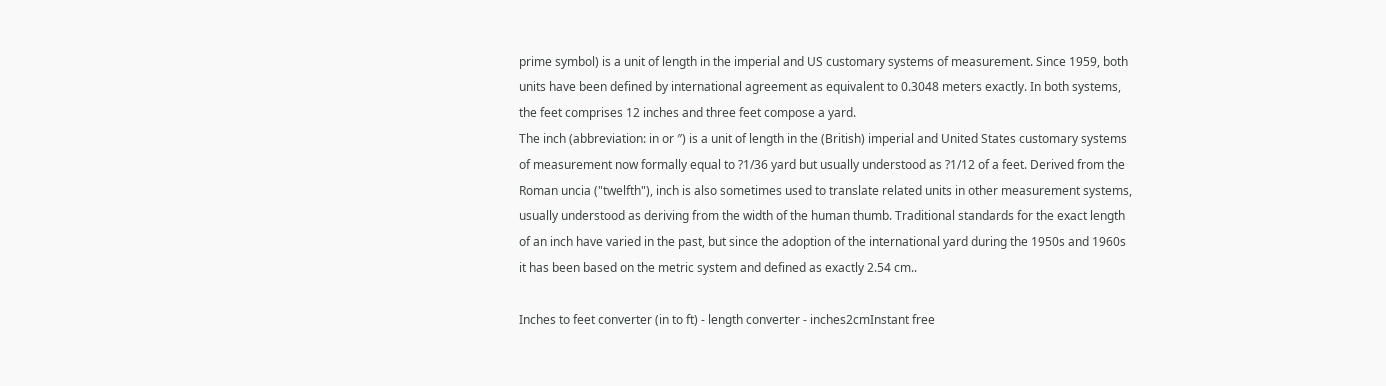prime symbol) is a unit of length in the imperial and US customary systems of measurement. Since 1959, both units have been defined by international agreement as equivalent to 0.3048 meters exactly. In both systems, the feet comprises 12 inches and three feet compose a yard.
The inch (abbreviation: in or ″) is a unit of length in the (British) imperial and United States customary systems of measurement now formally equal to ?1/36 yard but usually understood as ?1/12 of a feet. Derived from the Roman uncia ("twelfth"), inch is also sometimes used to translate related units in other measurement systems, usually understood as deriving from the width of the human thumb. Traditional standards for the exact length of an inch have varied in the past, but since the adoption of the international yard during the 1950s and 1960s it has been based on the metric system and defined as exactly 2.54 cm..

Inches to feet converter (in to ft) - length converter - inches2cmInstant free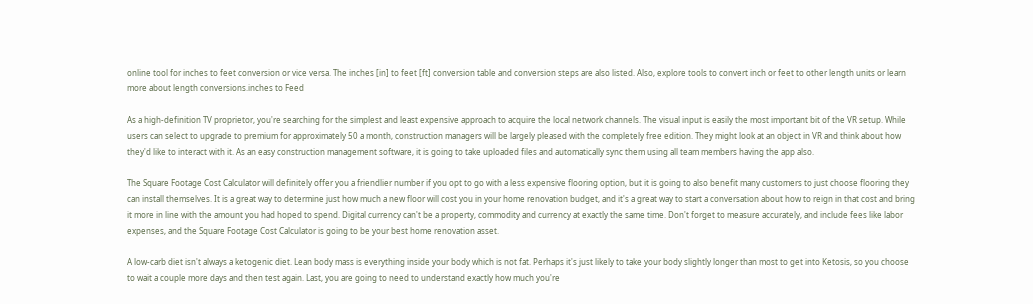online tool for inches to feet conversion or vice versa. The inches [in] to feet [ft] conversion table and conversion steps are also listed. Also, explore tools to convert inch or feet to other length units or learn more about length conversions.inches to Feed

As a high-definition TV proprietor, you're searching for the simplest and least expensive approach to acquire the local network channels. The visual input is easily the most important bit of the VR setup. While users can select to upgrade to premium for approximately 50 a month, construction managers will be largely pleased with the completely free edition. They might look at an object in VR and think about how they'd like to interact with it. As an easy construction management software, it is going to take uploaded files and automatically sync them using all team members having the app also.

The Square Footage Cost Calculator will definitely offer you a friendlier number if you opt to go with a less expensive flooring option, but it is going to also benefit many customers to just choose flooring they can install themselves. It is a great way to determine just how much a new floor will cost you in your home renovation budget, and it's a great way to start a conversation about how to reign in that cost and bring it more in line with the amount you had hoped to spend. Digital currency can't be a property, commodity and currency at exactly the same time. Don't forget to measure accurately, and include fees like labor expenses, and the Square Footage Cost Calculator is going to be your best home renovation asset.

A low-carb diet isn't always a ketogenic diet. Lean body mass is everything inside your body which is not fat. Perhaps it's just likely to take your body slightly longer than most to get into Ketosis, so you choose to wait a couple more days and then test again. Last, you are going to need to understand exactly how much you're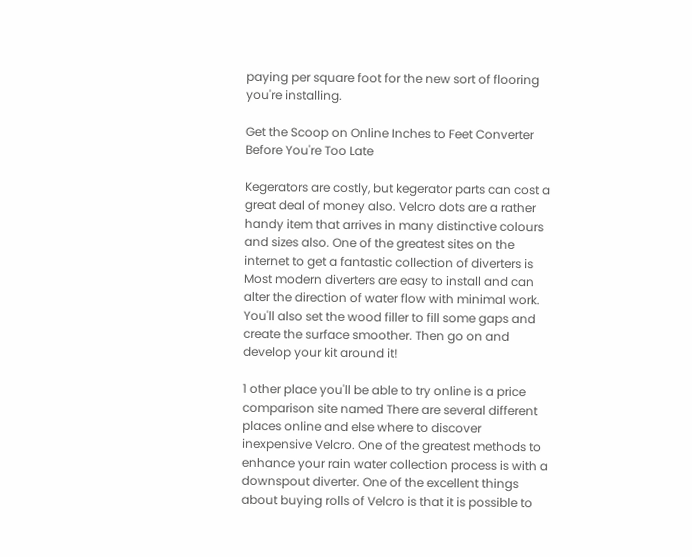paying per square foot for the new sort of flooring you're installing.

Get the Scoop on Online Inches to Feet Converter Before You're Too Late

Kegerators are costly, but kegerator parts can cost a great deal of money also. Velcro dots are a rather handy item that arrives in many distinctive colours and sizes also. One of the greatest sites on the internet to get a fantastic collection of diverters is Most modern diverters are easy to install and can alter the direction of water flow with minimal work. You'll also set the wood filler to fill some gaps and create the surface smoother. Then go on and develop your kit around it!

1 other place you'll be able to try online is a price comparison site named There are several different places online and else where to discover inexpensive Velcro. One of the greatest methods to enhance your rain water collection process is with a downspout diverter. One of the excellent things about buying rolls of Velcro is that it is possible to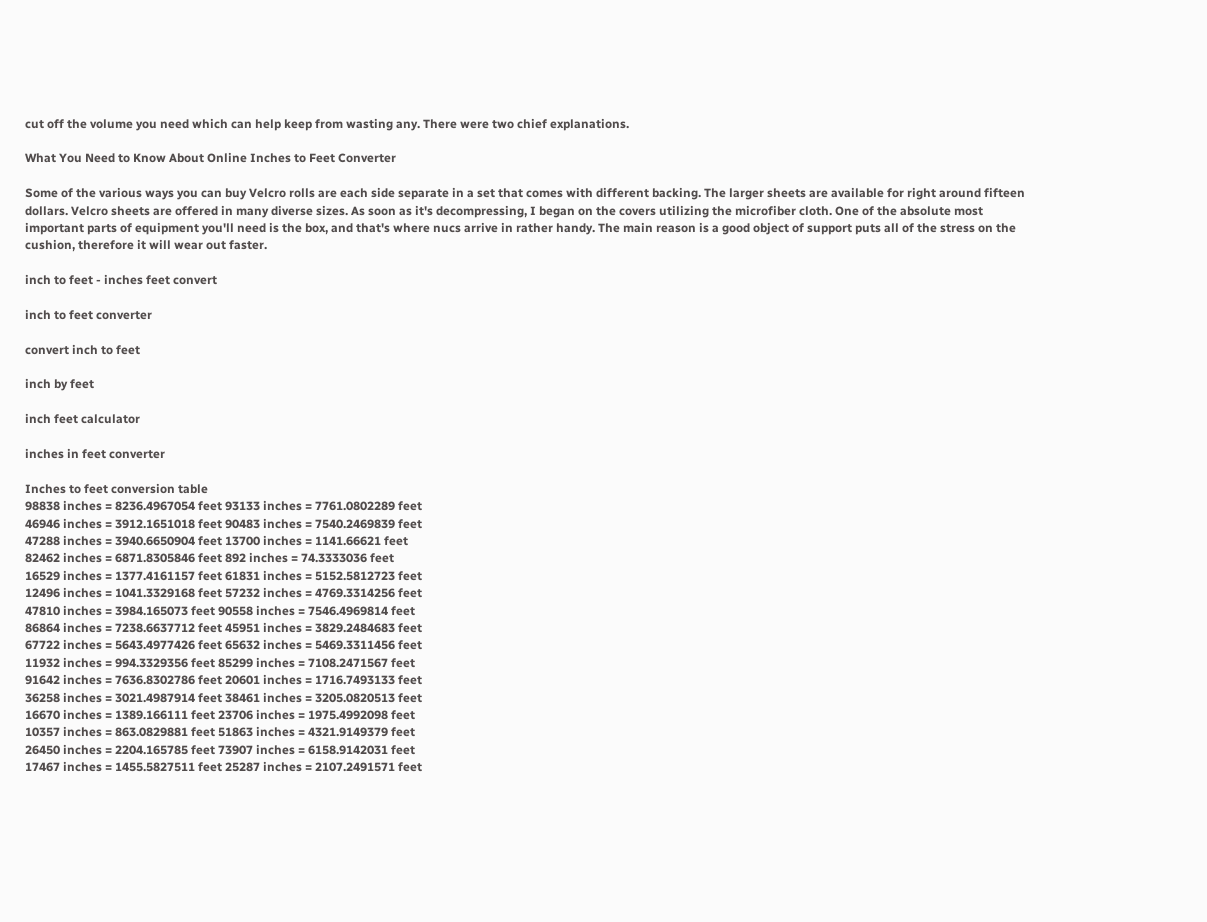cut off the volume you need which can help keep from wasting any. There were two chief explanations.

What You Need to Know About Online Inches to Feet Converter

Some of the various ways you can buy Velcro rolls are each side separate in a set that comes with different backing. The larger sheets are available for right around fifteen dollars. Velcro sheets are offered in many diverse sizes. As soon as it's decompressing, I began on the covers utilizing the microfiber cloth. One of the absolute most important parts of equipment you'll need is the box, and that's where nucs arrive in rather handy. The main reason is a good object of support puts all of the stress on the cushion, therefore it will wear out faster.

inch to feet - inches feet convert

inch to feet converter

convert inch to feet

inch by feet

inch feet calculator

inches in feet converter

Inches to feet conversion table
98838 inches = 8236.4967054 feet 93133 inches = 7761.0802289 feet
46946 inches = 3912.1651018 feet 90483 inches = 7540.2469839 feet
47288 inches = 3940.6650904 feet 13700 inches = 1141.66621 feet
82462 inches = 6871.8305846 feet 892 inches = 74.3333036 feet
16529 inches = 1377.4161157 feet 61831 inches = 5152.5812723 feet
12496 inches = 1041.3329168 feet 57232 inches = 4769.3314256 feet
47810 inches = 3984.165073 feet 90558 inches = 7546.4969814 feet
86864 inches = 7238.6637712 feet 45951 inches = 3829.2484683 feet
67722 inches = 5643.4977426 feet 65632 inches = 5469.3311456 feet
11932 inches = 994.3329356 feet 85299 inches = 7108.2471567 feet
91642 inches = 7636.8302786 feet 20601 inches = 1716.7493133 feet
36258 inches = 3021.4987914 feet 38461 inches = 3205.0820513 feet
16670 inches = 1389.166111 feet 23706 inches = 1975.4992098 feet
10357 inches = 863.0829881 feet 51863 inches = 4321.9149379 feet
26450 inches = 2204.165785 feet 73907 inches = 6158.9142031 feet
17467 inches = 1455.5827511 feet 25287 inches = 2107.2491571 feet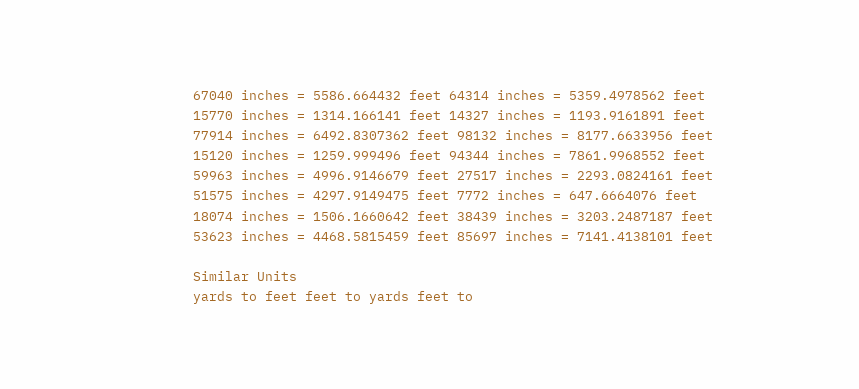67040 inches = 5586.664432 feet 64314 inches = 5359.4978562 feet
15770 inches = 1314.166141 feet 14327 inches = 1193.9161891 feet
77914 inches = 6492.8307362 feet 98132 inches = 8177.6633956 feet
15120 inches = 1259.999496 feet 94344 inches = 7861.9968552 feet
59963 inches = 4996.9146679 feet 27517 inches = 2293.0824161 feet
51575 inches = 4297.9149475 feet 7772 inches = 647.6664076 feet
18074 inches = 1506.1660642 feet 38439 inches = 3203.2487187 feet
53623 inches = 4468.5815459 feet 85697 inches = 7141.4138101 feet

Similar Units
yards to feet feet to yards feet to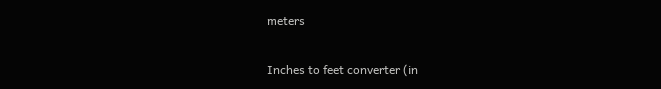meters

Inches to feet converter (in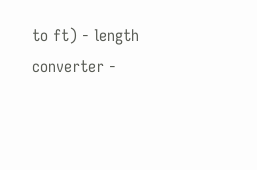to ft) - length converter -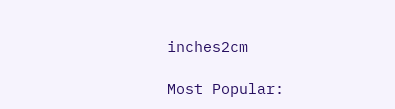inches2cm

Most Popular: